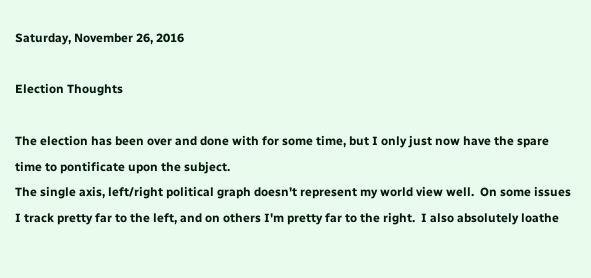Saturday, November 26, 2016

Election Thoughts

The election has been over and done with for some time, but I only just now have the spare time to pontificate upon the subject.
The single axis, left/right political graph doesn't represent my world view well.  On some issues I track pretty far to the left, and on others I'm pretty far to the right.  I also absolutely loathe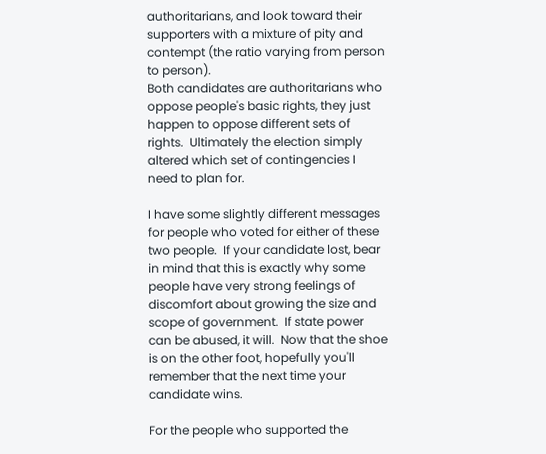authoritarians, and look toward their supporters with a mixture of pity and contempt (the ratio varying from person to person).
Both candidates are authoritarians who oppose people's basic rights, they just happen to oppose different sets of rights.  Ultimately the election simply altered which set of contingencies I need to plan for.

I have some slightly different messages for people who voted for either of these two people.  If your candidate lost, bear in mind that this is exactly why some people have very strong feelings of discomfort about growing the size and scope of government.  If state power can be abused, it will.  Now that the shoe is on the other foot, hopefully you'll remember that the next time your candidate wins.

For the people who supported the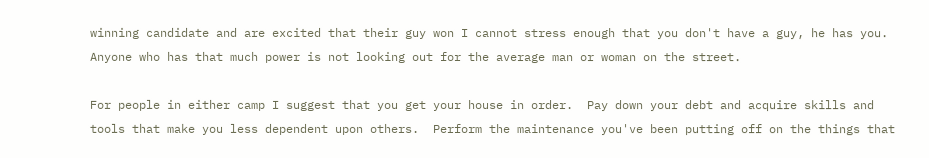winning candidate and are excited that their guy won I cannot stress enough that you don't have a guy, he has you.  Anyone who has that much power is not looking out for the average man or woman on the street.

For people in either camp I suggest that you get your house in order.  Pay down your debt and acquire skills and tools that make you less dependent upon others.  Perform the maintenance you've been putting off on the things that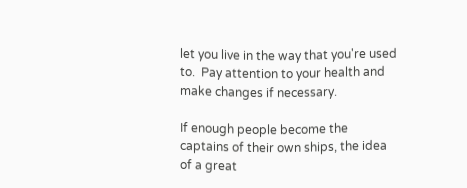let you live in the way that you're used to.  Pay attention to your health and make changes if necessary.

If enough people become the captains of their own ships, the idea of a great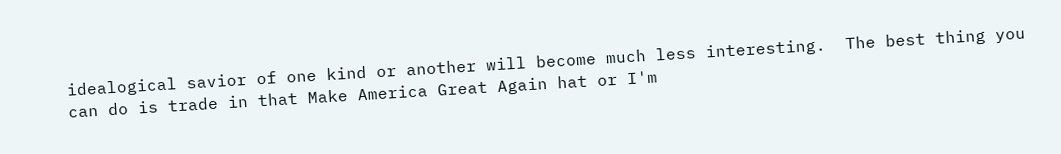idealogical savior of one kind or another will become much less interesting.  The best thing you can do is trade in that Make America Great Again hat or I'm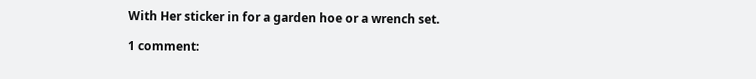With Her sticker in for a garden hoe or a wrench set.

1 comment: